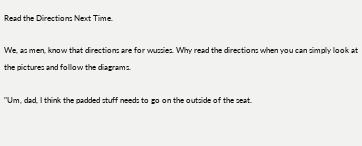Read the Directions Next Time.

We, as men, know that directions are for wussies. Why read the directions when you can simply look at the pictures and follow the diagrams.

"Um, dad, I think the padded stuff needs to go on the outside of the seat.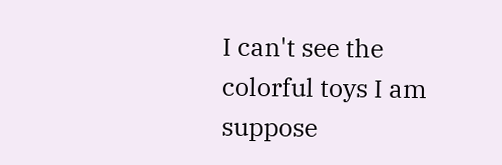I can't see the colorful toys I am suppose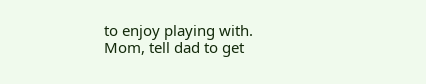to enjoy playing with. Mom, tell dad to get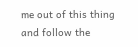me out of this thing and follow the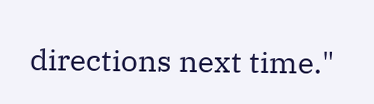directions next time."